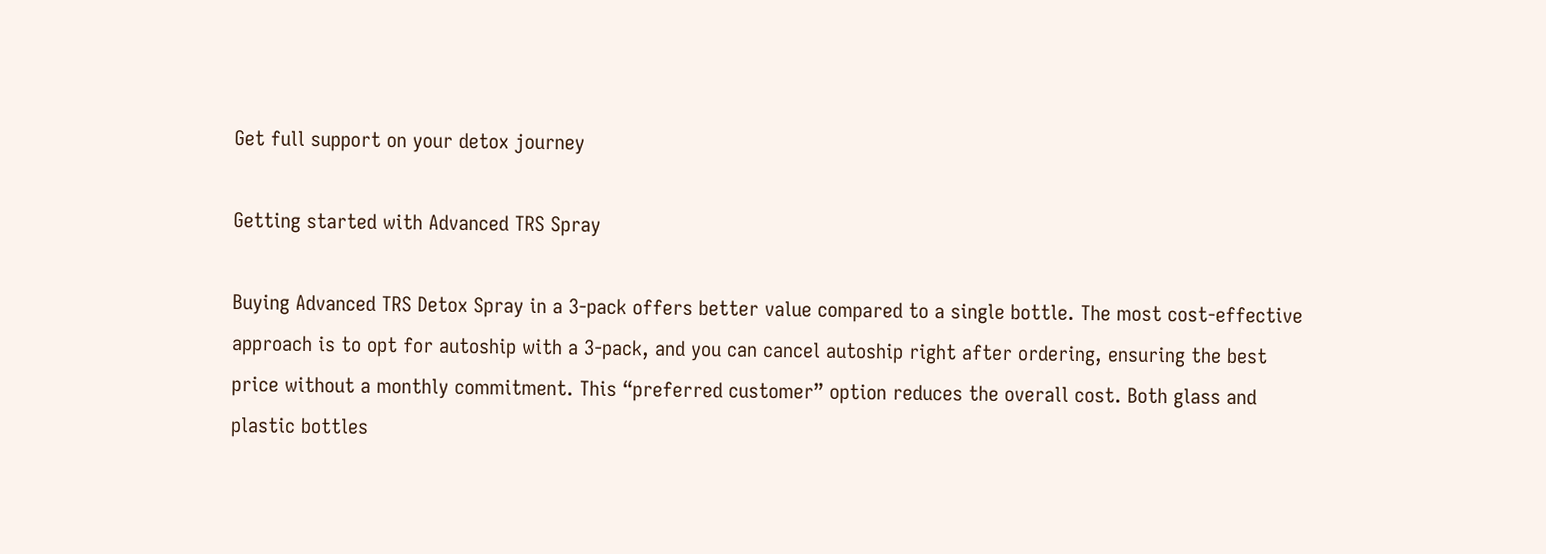Get full support on your detox journey

Getting started with Advanced TRS Spray

Buying Advanced TRS Detox Spray in a 3-pack offers better value compared to a single bottle. The most cost-effective approach is to opt for autoship with a 3-pack, and you can cancel autoship right after ordering, ensuring the best price without a monthly commitment. This “preferred customer” option reduces the overall cost. Both glass and plastic bottles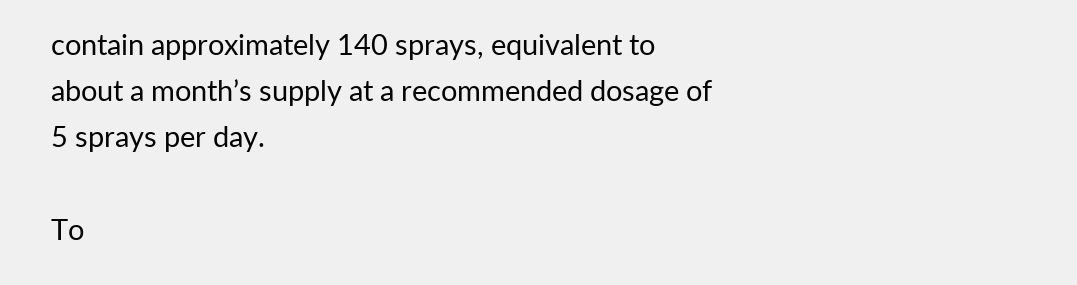contain approximately 140 sprays, equivalent to about a month’s supply at a recommended dosage of 5 sprays per day.

To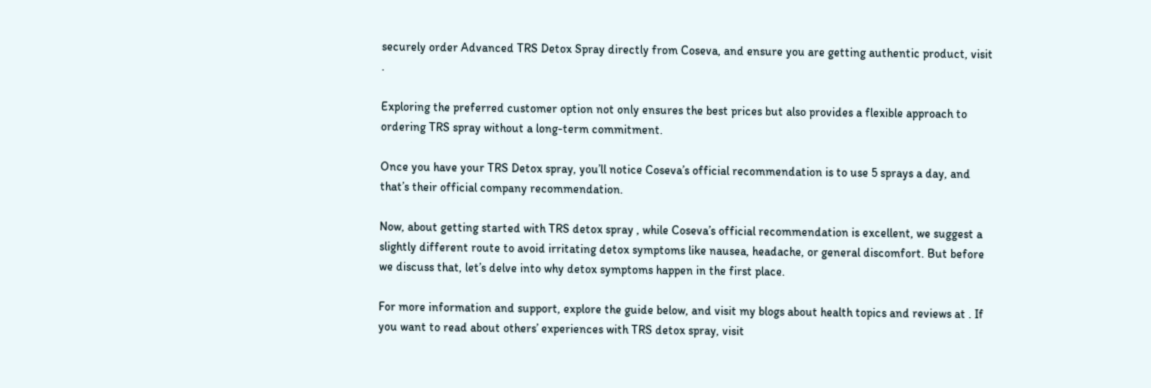securely order Advanced TRS Detox Spray directly from Coseva, and ensure you are getting authentic product, visit .

Exploring the preferred customer option not only ensures the best prices but also provides a flexible approach to ordering TRS spray without a long-term commitment.

Once you have your TRS Detox spray, you’ll notice Coseva’s official recommendation is to use 5 sprays a day, and that’s their official company recommendation.

Now, about getting started with TRS detox spray , while Coseva’s official recommendation is excellent, we suggest a slightly different route to avoid irritating detox symptoms like nausea, headache, or general discomfort. But before we discuss that, let’s delve into why detox symptoms happen in the first place.

For more information and support, explore the guide below, and visit my blogs about health topics and reviews at . If you want to read about others’ experiences with TRS detox spray, visit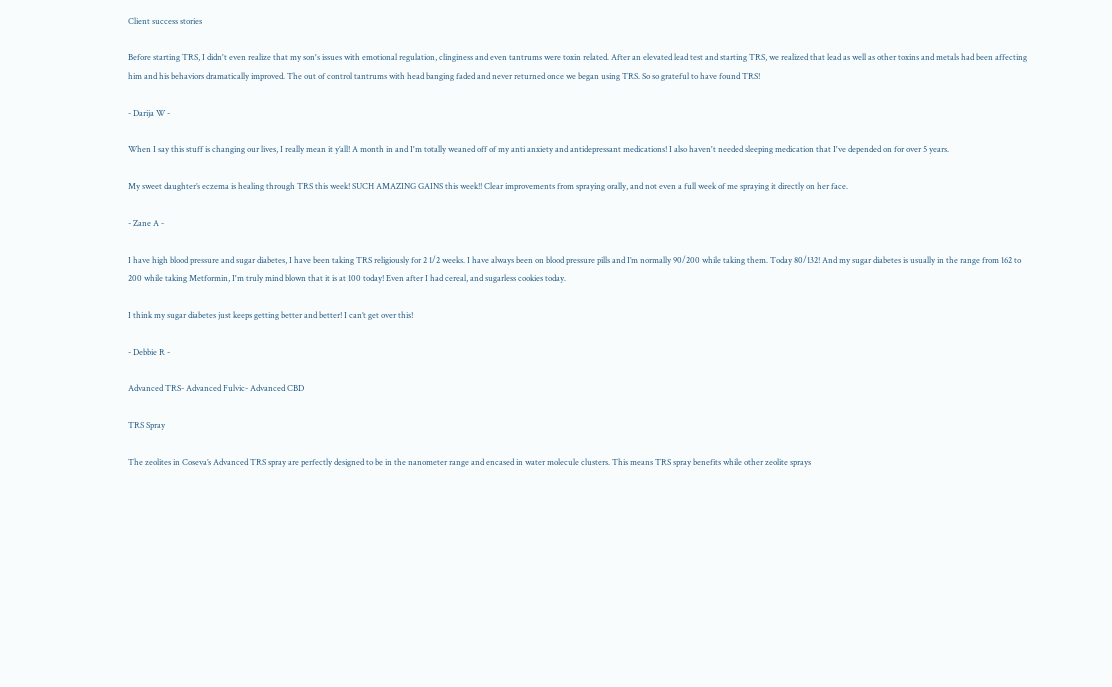Client success stories

Before starting TRS, I didn't even realize that my son's issues with emotional regulation, clinginess and even tantrums were toxin related. After an elevated lead test and starting TRS, we realized that lead as well as other toxins and metals had been affecting him and his behaviors dramatically improved. The out of control tantrums with head banging faded and never returned once we began using TRS. So so grateful to have found TRS!

- Darija W -

When I say this stuff is changing our lives, I really mean it y’all! A month in and I'm totally weaned off of my anti anxiety and antidepressant medications! I also haven't needed sleeping medication that I've depended on for over 5 years.

My sweet daughter’s eczema is healing through TRS this week! SUCH AMAZING GAINS this week!! Clear improvements from spraying orally, and not even a full week of me spraying it directly on her face.

- Zane A -

I have high blood pressure and sugar diabetes, I have been taking TRS religiously for 2 1/2 weeks. I have always been on blood pressure pills and I’m normally 90/200 while taking them. Today 80/132! And my sugar diabetes is usually in the range from 162 to 200 while taking Metformin, I'm truly mind blown that it is at 100 today! Even after I had cereal, and sugarless cookies today.

I think my sugar diabetes just keeps getting better and better! I can’t get over this!

- Debbie R -

Advanced TRS- Advanced Fulvic- Advanced CBD

TRS Spray

The zeolites in Coseva’s Advanced TRS spray are perfectly designed to be in the nanometer range and encased in water molecule clusters. This means TRS spray benefits while other zeolite sprays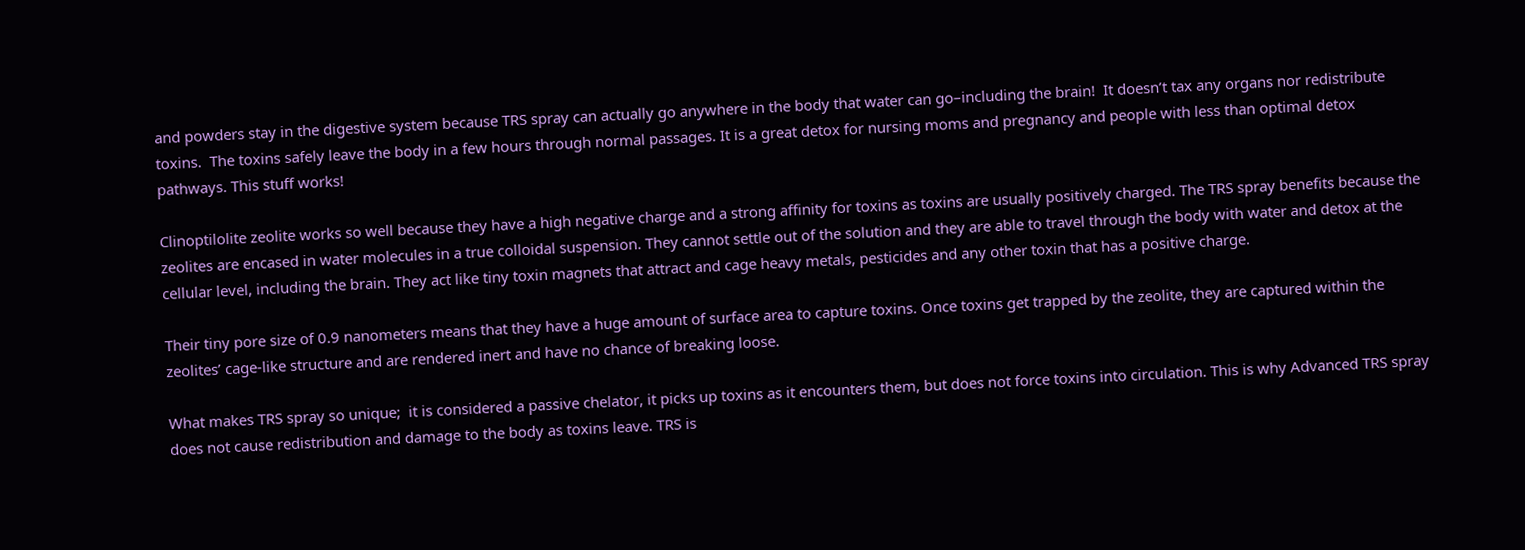and powders stay in the digestive system because TRS spray can actually go anywhere in the body that water can go–including the brain!  It doesn’t tax any organs nor redistribute toxins.  The toxins safely leave the body in a few hours through normal passages. It is a great detox for nursing moms and pregnancy and people with less than optimal detox pathways. This stuff works!

Clinoptilolite zeolite works so well because they have a high negative charge and a strong affinity for toxins as toxins are usually positively charged. The TRS spray benefits because the zeolites are encased in water molecules in a true colloidal suspension. They cannot settle out of the solution and they are able to travel through the body with water and detox at the cellular level, including the brain. They act like tiny toxin magnets that attract and cage heavy metals, pesticides and any other toxin that has a positive charge.

Their tiny pore size of 0.9 nanometers means that they have a huge amount of surface area to capture toxins. Once toxins get trapped by the zeolite, they are captured within the zeolites’ cage-like structure and are rendered inert and have no chance of breaking loose.

What makes TRS spray so unique;  it is considered a passive chelator, it picks up toxins as it encounters them, but does not force toxins into circulation. This is why Advanced TRS spray does not cause redistribution and damage to the body as toxins leave. TRS is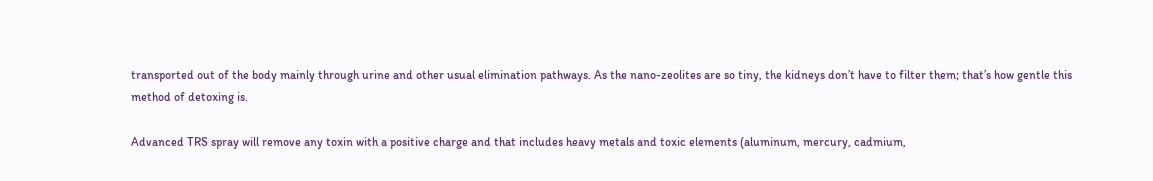transported out of the body mainly through urine and other usual elimination pathways. As the nano-zeolites are so tiny, the kidneys don’t have to filter them; that’s how gentle this method of detoxing is.

Advanced TRS spray will remove any toxin with a positive charge and that includes heavy metals and toxic elements (aluminum, mercury, cadmium,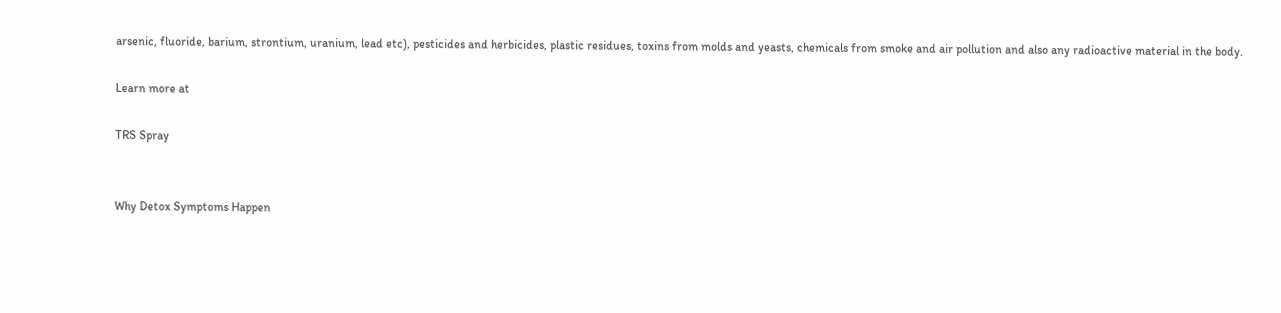arsenic, fluoride, barium, strontium, uranium, lead etc), pesticides and herbicides, plastic residues, toxins from molds and yeasts, chemicals from smoke and air pollution and also any radioactive material in the body.

Learn more at

TRS Spray


Why Detox Symptoms Happen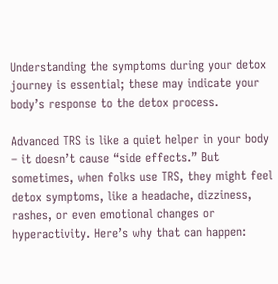Understanding the symptoms during your detox journey is essential; these may indicate your body’s response to the detox process.

Advanced TRS is like a quiet helper in your body – it doesn’t cause “side effects.” But sometimes, when folks use TRS, they might feel detox symptoms, like a headache, dizziness, rashes, or even emotional changes or hyperactivity. Here’s why that can happen: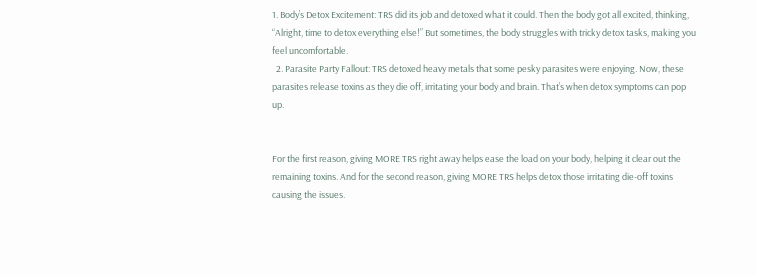1. Body’s Detox Excitement: TRS did its job and detoxed what it could. Then the body got all excited, thinking, “Alright, time to detox everything else!” But sometimes, the body struggles with tricky detox tasks, making you feel uncomfortable.
  2. Parasite Party Fallout: TRS detoxed heavy metals that some pesky parasites were enjoying. Now, these parasites release toxins as they die off, irritating your body and brain. That’s when detox symptoms can pop up.


For the first reason, giving MORE TRS right away helps ease the load on your body, helping it clear out the remaining toxins. And for the second reason, giving MORE TRS helps detox those irritating die-off toxins causing the issues.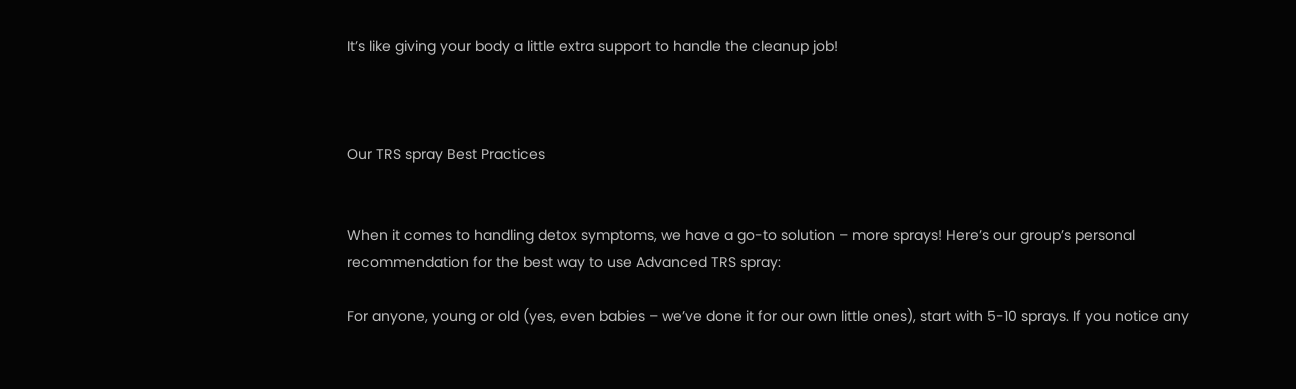It’s like giving your body a little extra support to handle the cleanup job!



Our TRS spray Best Practices


When it comes to handling detox symptoms, we have a go-to solution – more sprays! Here’s our group’s personal recommendation for the best way to use Advanced TRS spray:

For anyone, young or old (yes, even babies – we’ve done it for our own little ones), start with 5-10 sprays. If you notice any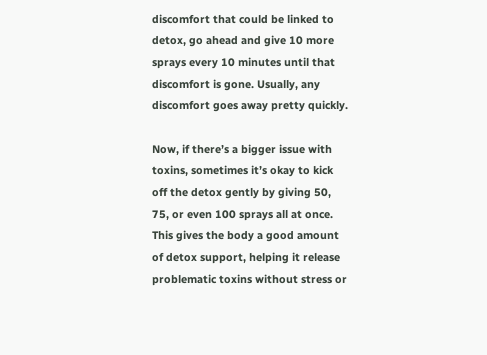discomfort that could be linked to detox, go ahead and give 10 more sprays every 10 minutes until that discomfort is gone. Usually, any discomfort goes away pretty quickly.

Now, if there’s a bigger issue with toxins, sometimes it’s okay to kick off the detox gently by giving 50, 75, or even 100 sprays all at once. This gives the body a good amount of detox support, helping it release problematic toxins without stress or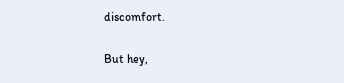discomfort.

But hey,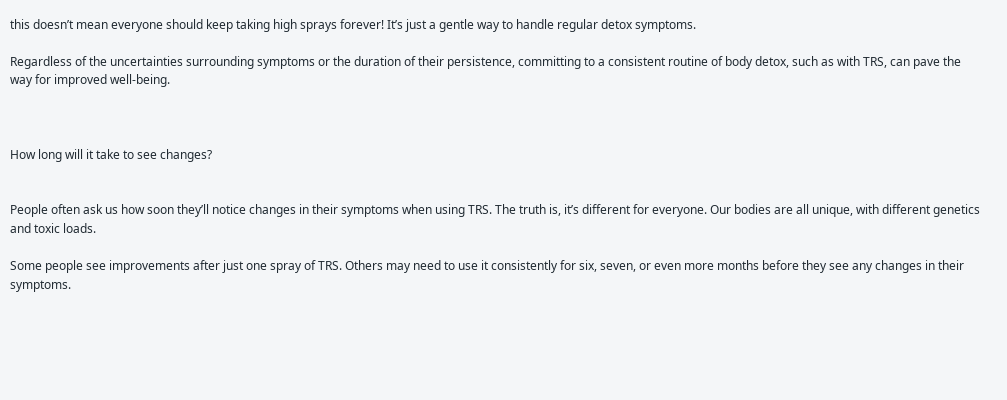this doesn’t mean everyone should keep taking high sprays forever! It’s just a gentle way to handle regular detox symptoms.

Regardless of the uncertainties surrounding symptoms or the duration of their persistence, committing to a consistent routine of body detox, such as with TRS, can pave the way for improved well-being.



How long will it take to see changes?


People often ask us how soon they’ll notice changes in their symptoms when using TRS. The truth is, it’s different for everyone. Our bodies are all unique, with different genetics and toxic loads.

Some people see improvements after just one spray of TRS. Others may need to use it consistently for six, seven, or even more months before they see any changes in their symptoms.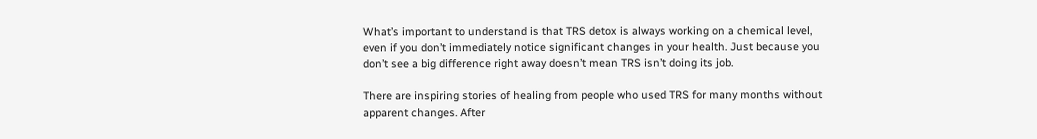What’s important to understand is that TRS detox is always working on a chemical level, even if you don’t immediately notice significant changes in your health. Just because you don’t see a big difference right away doesn’t mean TRS isn’t doing its job.

There are inspiring stories of healing from people who used TRS for many months without apparent changes. After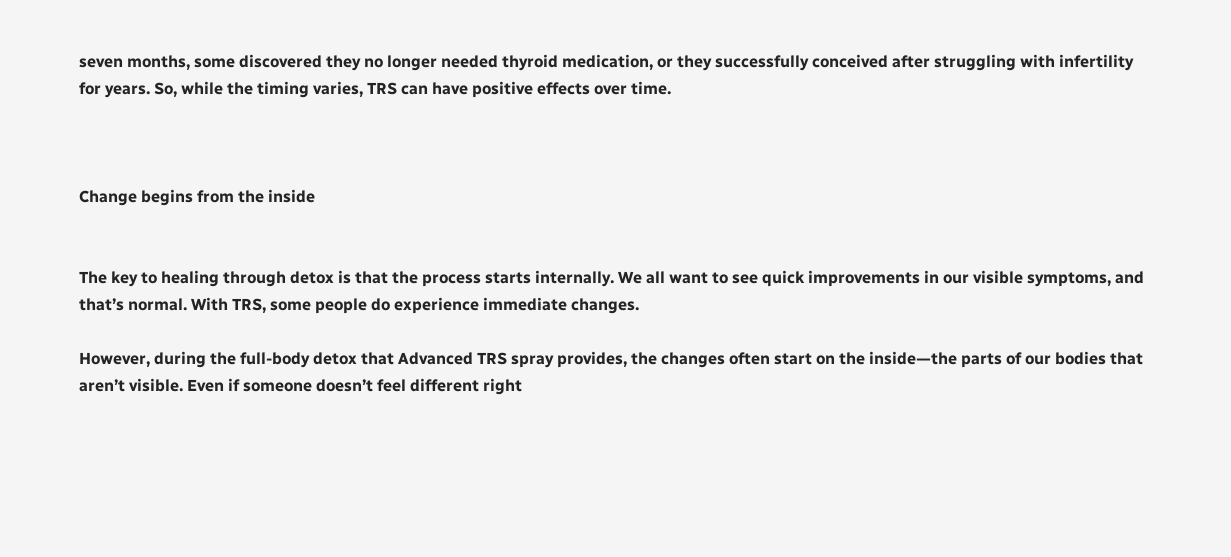seven months, some discovered they no longer needed thyroid medication, or they successfully conceived after struggling with infertility for years. So, while the timing varies, TRS can have positive effects over time.



Change begins from the inside


The key to healing through detox is that the process starts internally. We all want to see quick improvements in our visible symptoms, and that’s normal. With TRS, some people do experience immediate changes.

However, during the full-body detox that Advanced TRS spray provides, the changes often start on the inside—the parts of our bodies that aren’t visible. Even if someone doesn’t feel different right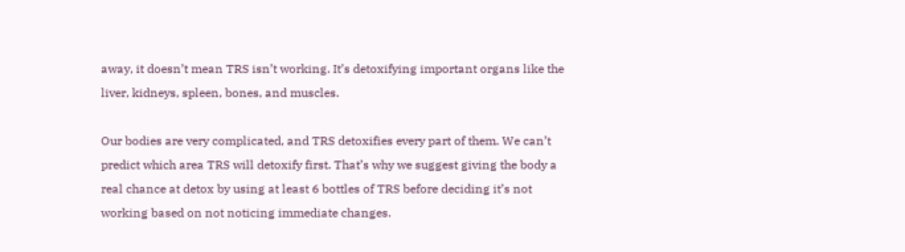away, it doesn’t mean TRS isn’t working. It’s detoxifying important organs like the liver, kidneys, spleen, bones, and muscles.

Our bodies are very complicated, and TRS detoxifies every part of them. We can’t predict which area TRS will detoxify first. That’s why we suggest giving the body a real chance at detox by using at least 6 bottles of TRS before deciding it’s not working based on not noticing immediate changes.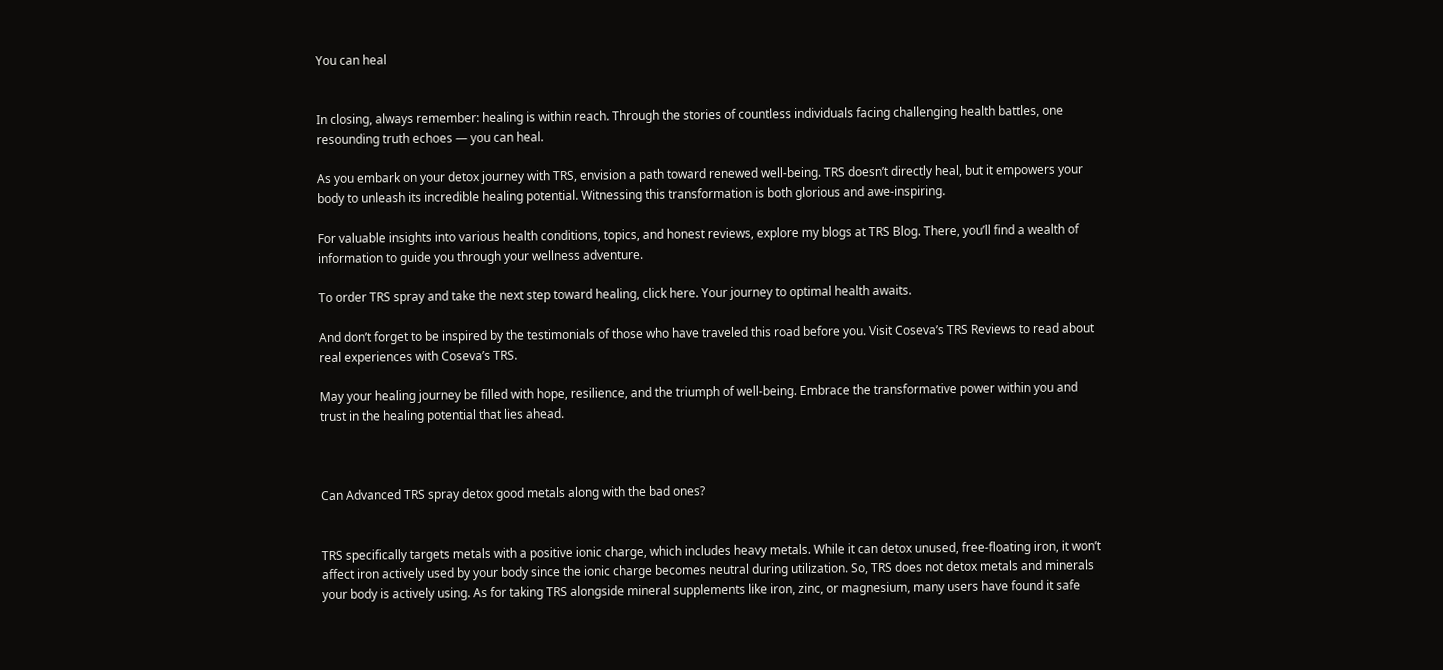You can heal


In closing, always remember: healing is within reach. Through the stories of countless individuals facing challenging health battles, one resounding truth echoes — you can heal.

As you embark on your detox journey with TRS, envision a path toward renewed well-being. TRS doesn’t directly heal, but it empowers your body to unleash its incredible healing potential. Witnessing this transformation is both glorious and awe-inspiring.

For valuable insights into various health conditions, topics, and honest reviews, explore my blogs at TRS Blog. There, you’ll find a wealth of information to guide you through your wellness adventure.

To order TRS spray and take the next step toward healing, click here. Your journey to optimal health awaits.

And don’t forget to be inspired by the testimonials of those who have traveled this road before you. Visit Coseva’s TRS Reviews to read about real experiences with Coseva’s TRS.

May your healing journey be filled with hope, resilience, and the triumph of well-being. Embrace the transformative power within you and trust in the healing potential that lies ahead.



Can Advanced TRS spray detox good metals along with the bad ones?


TRS specifically targets metals with a positive ionic charge, which includes heavy metals. While it can detox unused, free-floating iron, it won’t affect iron actively used by your body since the ionic charge becomes neutral during utilization. So, TRS does not detox metals and minerals your body is actively using. As for taking TRS alongside mineral supplements like iron, zinc, or magnesium, many users have found it safe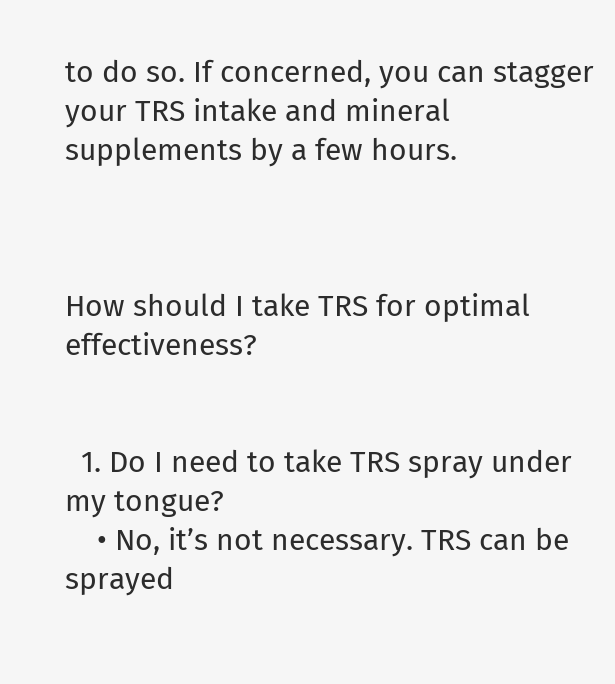to do so. If concerned, you can stagger your TRS intake and mineral supplements by a few hours.



How should I take TRS for optimal effectiveness?


  1. Do I need to take TRS spray under my tongue?
    • No, it’s not necessary. TRS can be sprayed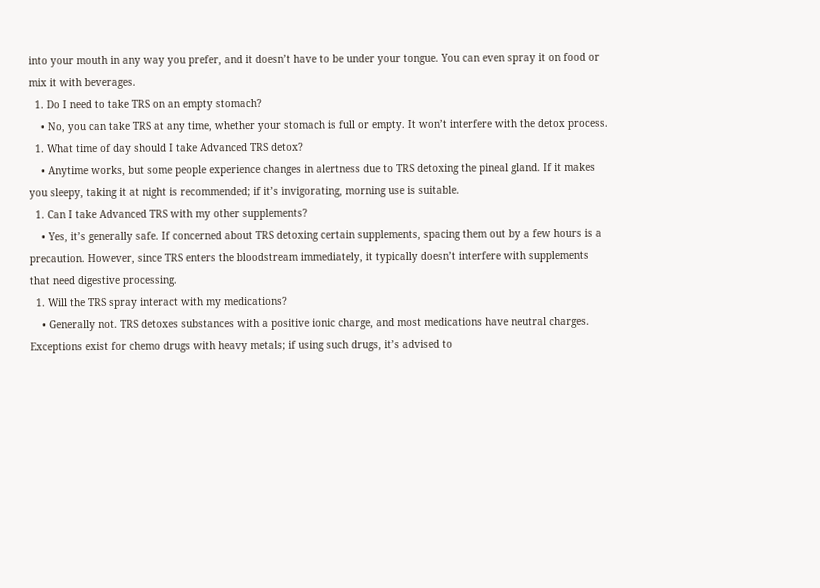into your mouth in any way you prefer, and it doesn’t have to be under your tongue. You can even spray it on food or mix it with beverages.
  1. Do I need to take TRS on an empty stomach?
    • No, you can take TRS at any time, whether your stomach is full or empty. It won’t interfere with the detox process.
  1. What time of day should I take Advanced TRS detox?
    • Anytime works, but some people experience changes in alertness due to TRS detoxing the pineal gland. If it makes you sleepy, taking it at night is recommended; if it’s invigorating, morning use is suitable.
  1. Can I take Advanced TRS with my other supplements?
    • Yes, it’s generally safe. If concerned about TRS detoxing certain supplements, spacing them out by a few hours is a precaution. However, since TRS enters the bloodstream immediately, it typically doesn’t interfere with supplements that need digestive processing.
  1. Will the TRS spray interact with my medications?
    • Generally not. TRS detoxes substances with a positive ionic charge, and most medications have neutral charges. Exceptions exist for chemo drugs with heavy metals; if using such drugs, it’s advised to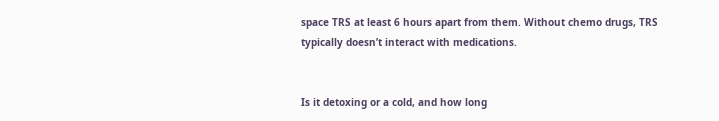space TRS at least 6 hours apart from them. Without chemo drugs, TRS typically doesn’t interact with medications.


Is it detoxing or a cold, and how long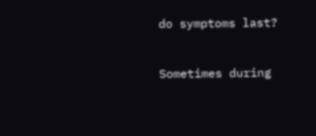do symptoms last?


Sometimes during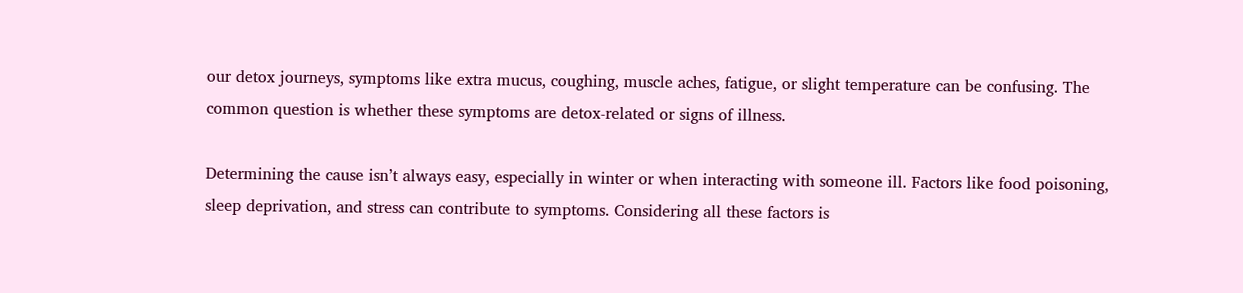our detox journeys, symptoms like extra mucus, coughing, muscle aches, fatigue, or slight temperature can be confusing. The common question is whether these symptoms are detox-related or signs of illness.

Determining the cause isn’t always easy, especially in winter or when interacting with someone ill. Factors like food poisoning, sleep deprivation, and stress can contribute to symptoms. Considering all these factors is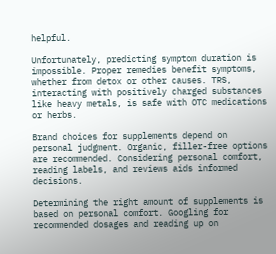helpful.

Unfortunately, predicting symptom duration is impossible. Proper remedies benefit symptoms, whether from detox or other causes. TRS, interacting with positively charged substances like heavy metals, is safe with OTC medications or herbs.

Brand choices for supplements depend on personal judgment. Organic, filler-free options are recommended. Considering personal comfort, reading labels, and reviews aids informed decisions.

Determining the right amount of supplements is based on personal comfort. Googling for recommended dosages and reading up on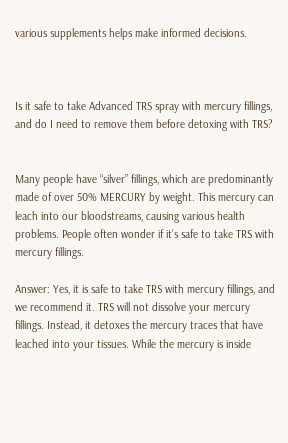various supplements helps make informed decisions.



Is it safe to take Advanced TRS spray with mercury fillings, and do I need to remove them before detoxing with TRS?


Many people have “silver” fillings, which are predominantly made of over 50% MERCURY by weight. This mercury can leach into our bloodstreams, causing various health problems. People often wonder if it’s safe to take TRS with mercury fillings.

Answer: Yes, it is safe to take TRS with mercury fillings, and we recommend it. TRS will not dissolve your mercury fillings. Instead, it detoxes the mercury traces that have leached into your tissues. While the mercury is inside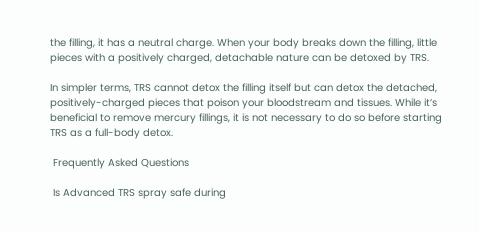the filling, it has a neutral charge. When your body breaks down the filling, little pieces with a positively charged, detachable nature can be detoxed by TRS.

In simpler terms, TRS cannot detox the filling itself but can detox the detached, positively-charged pieces that poison your bloodstream and tissues. While it’s beneficial to remove mercury fillings, it is not necessary to do so before starting TRS as a full-body detox.

 Frequently Asked Questions

 Is Advanced TRS spray safe during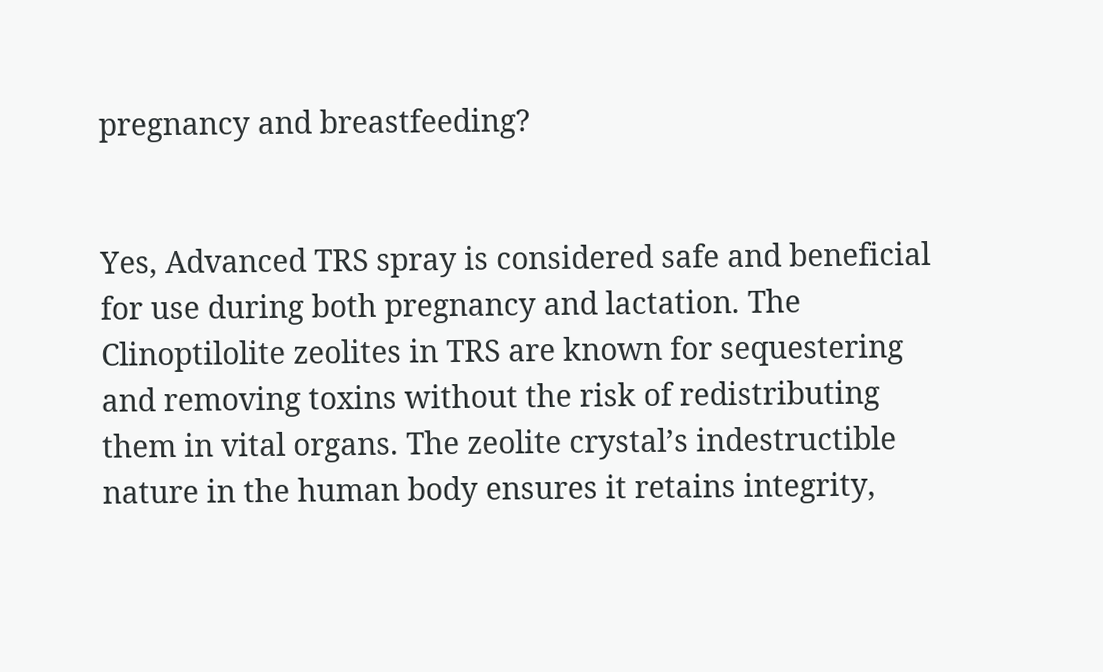pregnancy and breastfeeding?


Yes, Advanced TRS spray is considered safe and beneficial for use during both pregnancy and lactation. The Clinoptilolite zeolites in TRS are known for sequestering and removing toxins without the risk of redistributing them in vital organs. The zeolite crystal’s indestructible nature in the human body ensures it retains integrity,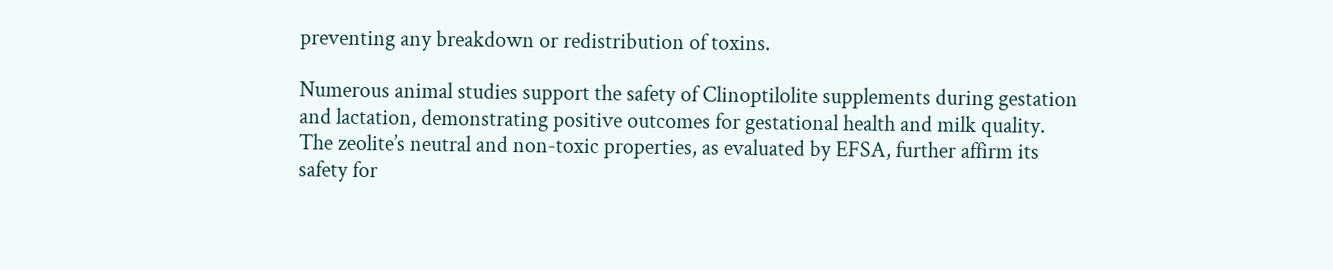preventing any breakdown or redistribution of toxins.

Numerous animal studies support the safety of Clinoptilolite supplements during gestation and lactation, demonstrating positive outcomes for gestational health and milk quality. The zeolite’s neutral and non-toxic properties, as evaluated by EFSA, further affirm its safety for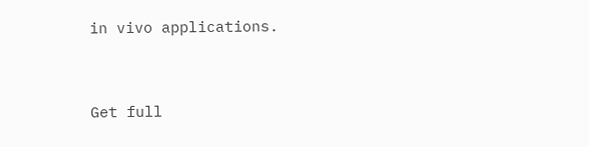in vivo applications.



Get full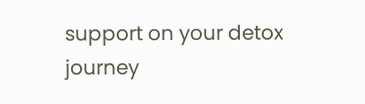support on your detox journey